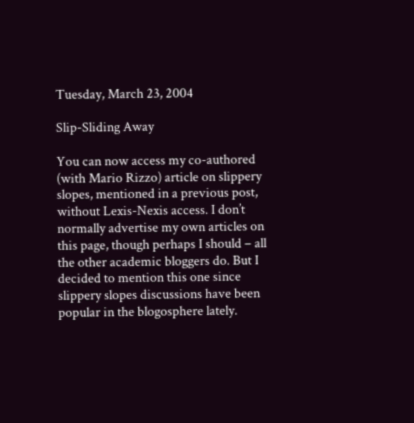Tuesday, March 23, 2004

Slip-Sliding Away

You can now access my co-authored (with Mario Rizzo) article on slippery slopes, mentioned in a previous post, without Lexis-Nexis access. I don’t normally advertise my own articles on this page, though perhaps I should – all the other academic bloggers do. But I decided to mention this one since slippery slopes discussions have been popular in the blogosphere lately.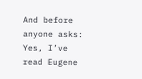And before anyone asks: Yes, I’ve read Eugene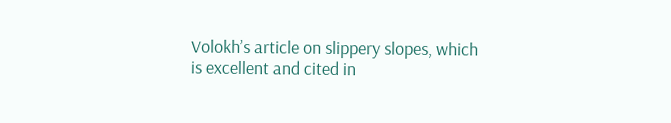Volokh’s article on slippery slopes, which is excellent and cited in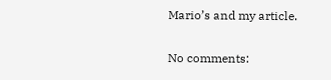Mario’s and my article.

No comments: